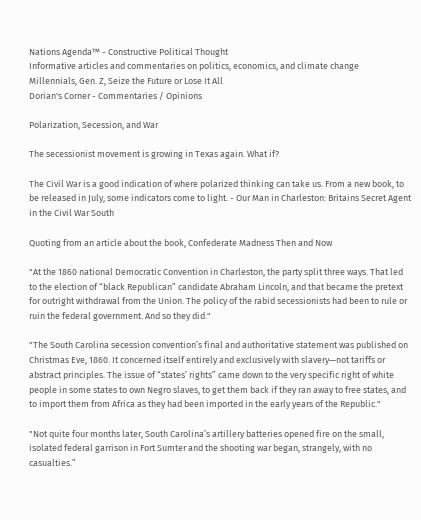Nations Agenda™ - Constructive Political Thought
Informative articles and commentaries on politics, economics, and climate change
Millennials, Gen. Z, Seize the Future or Lose It All
Dorian's Corner - Commentaries / Opinions

Polarization, Secession, and War

The secessionist movement is growing in Texas again. What if?

The Civil War is a good indication of where polarized thinking can take us. From a new book, to be released in July, some indicators come to light. - Our Man in Charleston: Britains Secret Agent in the Civil War South

Quoting from an article about the book, Confederate Madness Then and Now

"At the 1860 national Democratic Convention in Charleston, the party split three ways. That led to the election of “black Republican” candidate Abraham Lincoln, and that became the pretext for outright withdrawal from the Union. The policy of the rabid secessionists had been to rule or ruin the federal government. And so they did."

"The South Carolina secession convention’s final and authoritative statement was published on Christmas Eve, 1860. It concerned itself entirely and exclusively with slavery—not tariffs or abstract principles. The issue of “states’ rights” came down to the very specific right of white people in some states to own Negro slaves, to get them back if they ran away to free states, and to import them from Africa as they had been imported in the early years of the Republic."

"Not quite four months later, South Carolina’s artillery batteries opened fire on the small, isolated federal garrison in Fort Sumter and the shooting war began, strangely, with no casualties.”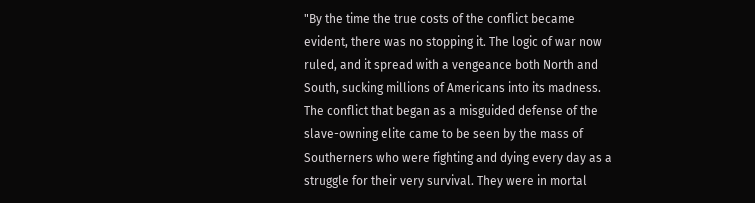"By the time the true costs of the conflict became evident, there was no stopping it. The logic of war now ruled, and it spread with a vengeance both North and South, sucking millions of Americans into its madness. The conflict that began as a misguided defense of the slave-owning elite came to be seen by the mass of Southerners who were fighting and dying every day as a struggle for their very survival. They were in mortal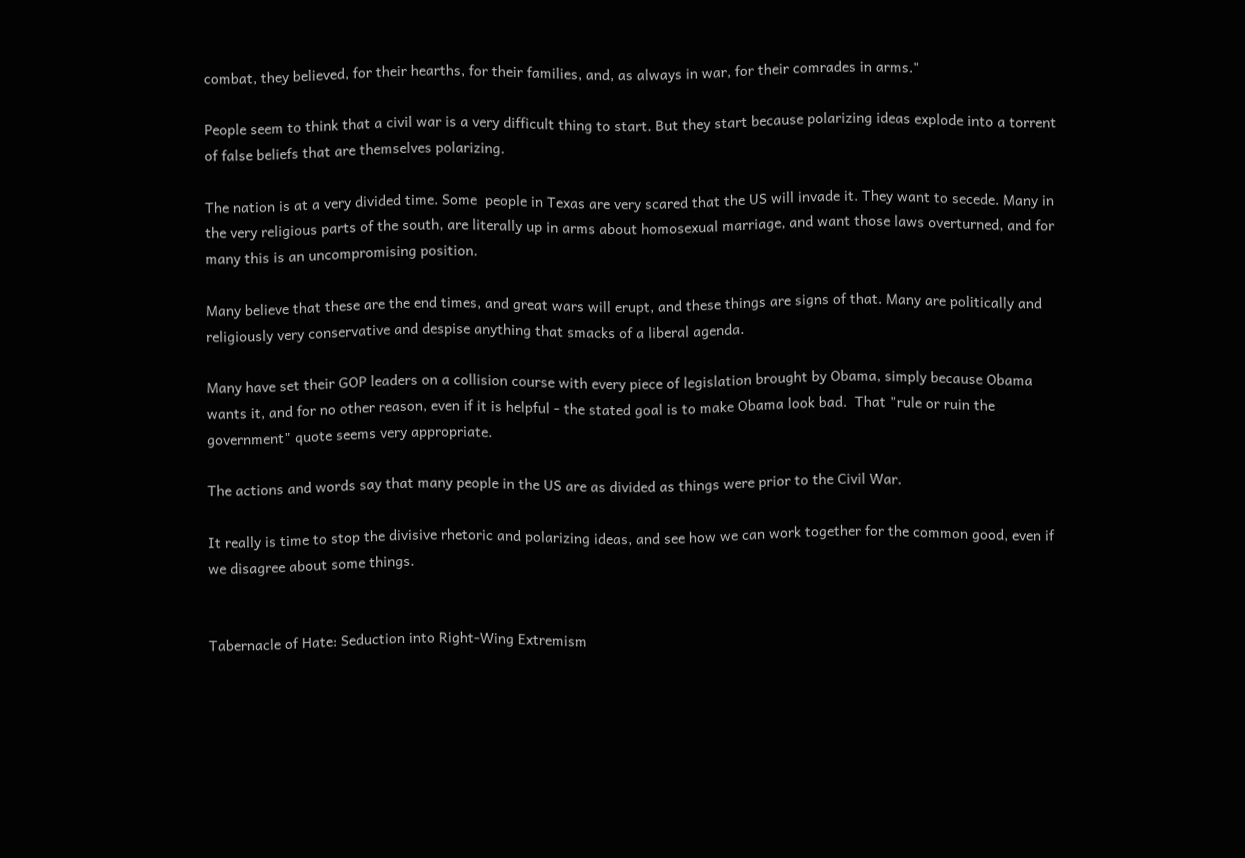combat, they believed, for their hearths, for their families, and, as always in war, for their comrades in arms."

People seem to think that a civil war is a very difficult thing to start. But they start because polarizing ideas explode into a torrent of false beliefs that are themselves polarizing.

The nation is at a very divided time. Some  people in Texas are very scared that the US will invade it. They want to secede. Many in the very religious parts of the south, are literally up in arms about homosexual marriage, and want those laws overturned, and for many this is an uncompromising position.

Many believe that these are the end times, and great wars will erupt, and these things are signs of that. Many are politically and religiously very conservative and despise anything that smacks of a liberal agenda.

Many have set their GOP leaders on a collision course with every piece of legislation brought by Obama, simply because Obama wants it, and for no other reason, even if it is helpful - the stated goal is to make Obama look bad.  That "rule or ruin the government" quote seems very appropriate.

The actions and words say that many people in the US are as divided as things were prior to the Civil War.

It really is time to stop the divisive rhetoric and polarizing ideas, and see how we can work together for the common good, even if we disagree about some things.


Tabernacle of Hate: Seduction into Right-Wing Extremism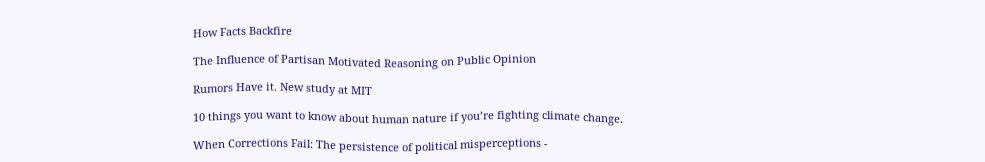How Facts Backfire

The Influence of Partisan Motivated Reasoning on Public Opinion

Rumors Have it. New study at MIT

10 things you want to know about human nature if you’re fighting climate change.

When Corrections Fail: The persistence of political misperceptions -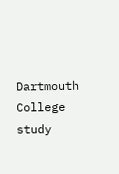Dartmouth College study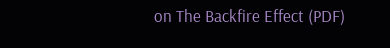on The Backfire Effect (PDF)